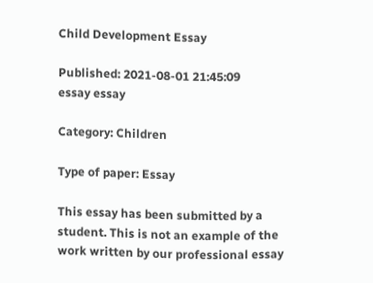Child Development Essay

Published: 2021-08-01 21:45:09
essay essay

Category: Children

Type of paper: Essay

This essay has been submitted by a student. This is not an example of the work written by our professional essay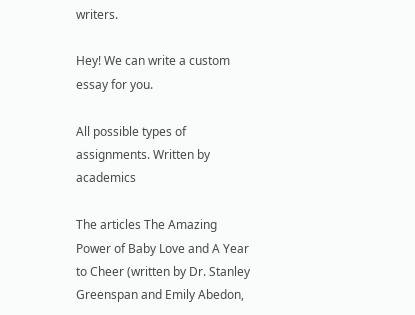writers.

Hey! We can write a custom essay for you.

All possible types of assignments. Written by academics

The articles The Amazing Power of Baby Love and A Year to Cheer (written by Dr. Stanley Greenspan and Emily Abedon,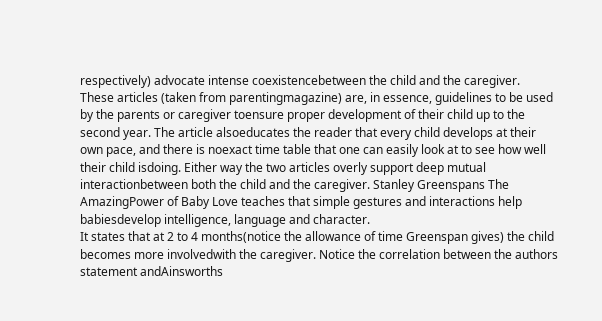respectively) advocate intense coexistencebetween the child and the caregiver.
These articles (taken from parentingmagazine) are, in essence, guidelines to be used by the parents or caregiver toensure proper development of their child up to the second year. The article alsoeducates the reader that every child develops at their own pace, and there is noexact time table that one can easily look at to see how well their child isdoing. Either way the two articles overly support deep mutual interactionbetween both the child and the caregiver. Stanley Greenspans The AmazingPower of Baby Love teaches that simple gestures and interactions help babiesdevelop intelligence, language and character.
It states that at 2 to 4 months(notice the allowance of time Greenspan gives) the child becomes more involvedwith the caregiver. Notice the correlation between the authors statement andAinsworths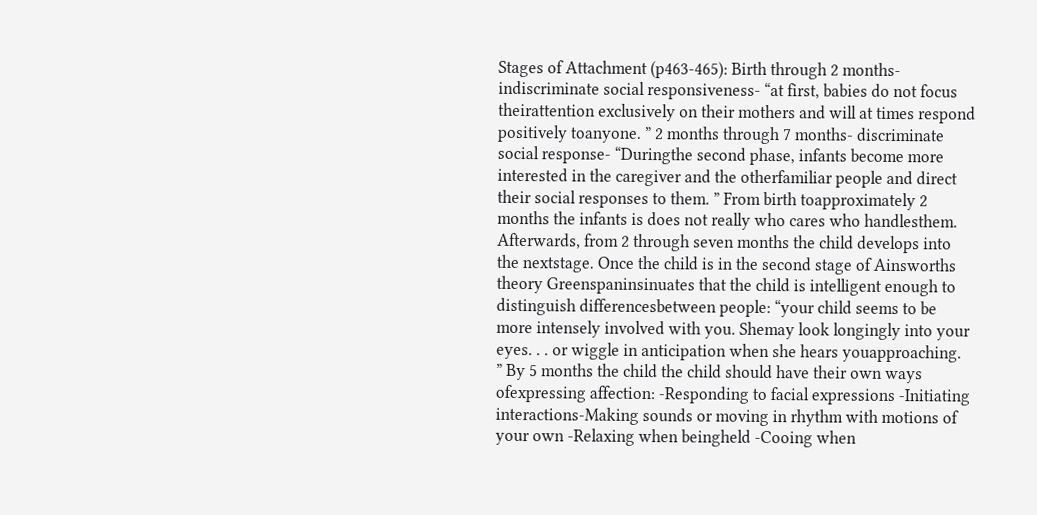Stages of Attachment (p463-465): Birth through 2 months-indiscriminate social responsiveness- “at first, babies do not focus theirattention exclusively on their mothers and will at times respond positively toanyone. ” 2 months through 7 months- discriminate social response- “Duringthe second phase, infants become more interested in the caregiver and the otherfamiliar people and direct their social responses to them. ” From birth toapproximately 2 months the infants is does not really who cares who handlesthem.
Afterwards, from 2 through seven months the child develops into the nextstage. Once the child is in the second stage of Ainsworths theory Greenspaninsinuates that the child is intelligent enough to distinguish differencesbetween people: “your child seems to be more intensely involved with you. Shemay look longingly into your eyes. . . or wiggle in anticipation when she hears youapproaching.
” By 5 months the child the child should have their own ways ofexpressing affection: -Responding to facial expressions -Initiating interactions-Making sounds or moving in rhythm with motions of your own -Relaxing when beingheld -Cooing when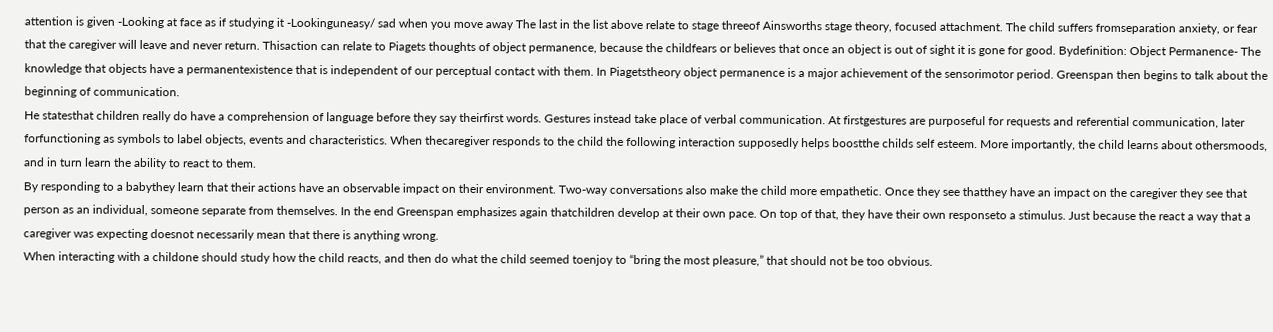attention is given -Looking at face as if studying it -Lookinguneasy/ sad when you move away The last in the list above relate to stage threeof Ainsworths stage theory, focused attachment. The child suffers fromseparation anxiety, or fear that the caregiver will leave and never return. Thisaction can relate to Piagets thoughts of object permanence, because the childfears or believes that once an object is out of sight it is gone for good. Bydefinition: Object Permanence- The knowledge that objects have a permanentexistence that is independent of our perceptual contact with them. In Piagetstheory object permanence is a major achievement of the sensorimotor period. Greenspan then begins to talk about the beginning of communication.
He statesthat children really do have a comprehension of language before they say theirfirst words. Gestures instead take place of verbal communication. At firstgestures are purposeful for requests and referential communication, later forfunctioning as symbols to label objects, events and characteristics. When thecaregiver responds to the child the following interaction supposedly helps boostthe childs self esteem. More importantly, the child learns about othersmoods, and in turn learn the ability to react to them.
By responding to a babythey learn that their actions have an observable impact on their environment. Two-way conversations also make the child more empathetic. Once they see thatthey have an impact on the caregiver they see that person as an individual, someone separate from themselves. In the end Greenspan emphasizes again thatchildren develop at their own pace. On top of that, they have their own responseto a stimulus. Just because the react a way that a caregiver was expecting doesnot necessarily mean that there is anything wrong.
When interacting with a childone should study how the child reacts, and then do what the child seemed toenjoy to “bring the most pleasure,” that should not be too obvious.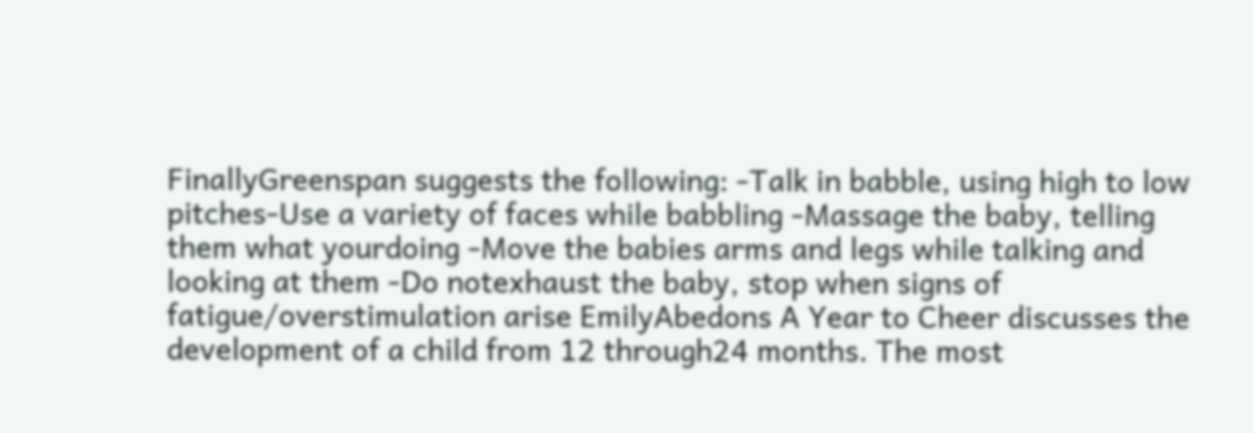FinallyGreenspan suggests the following: -Talk in babble, using high to low pitches-Use a variety of faces while babbling -Massage the baby, telling them what yourdoing -Move the babies arms and legs while talking and looking at them -Do notexhaust the baby, stop when signs of fatigue/overstimulation arise EmilyAbedons A Year to Cheer discusses the development of a child from 12 through24 months. The most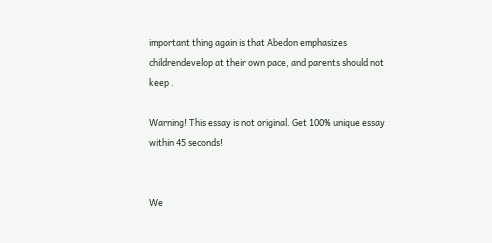important thing again is that Abedon emphasizes childrendevelop at their own pace, and parents should not keep .

Warning! This essay is not original. Get 100% unique essay within 45 seconds!


We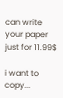can write your paper just for 11.99$

i want to copy...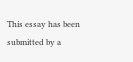This essay has been submitted by a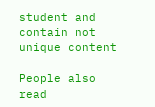student and contain not unique content

People also read